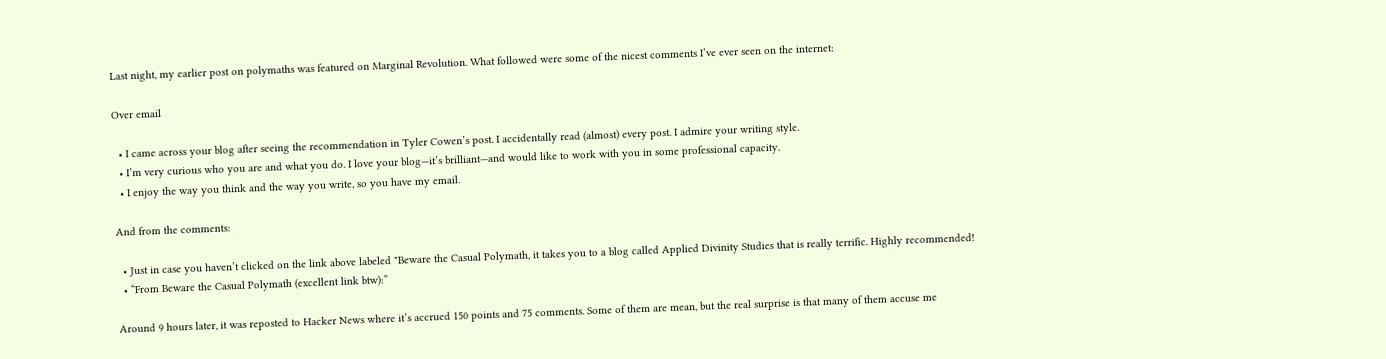Last night, my earlier post on polymaths was featured on Marginal Revolution. What followed were some of the nicest comments I’ve ever seen on the internet:

Over email

  • I came across your blog after seeing the recommendation in Tyler Cowen’s post. I accidentally read (almost) every post. I admire your writing style.
  • I’m very curious who you are and what you do. I love your blog—it’s brilliant—and would like to work with you in some professional capacity.
  • I enjoy the way you think and the way you write, so you have my email.

And from the comments:

  • Just in case you haven’t clicked on the link above labeled "Beware the Casual Polymath, it takes you to a blog called Applied Divinity Studies that is really terrific. Highly recommended!
  • “From Beware the Casual Polymath (excellent link btw):”

Around 9 hours later, it was reposted to Hacker News where it’s accrued 150 points and 75 comments. Some of them are mean, but the real surprise is that many of them accuse me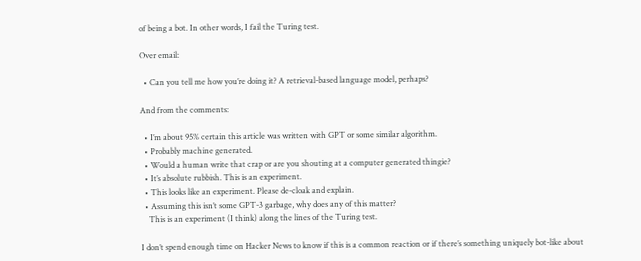of being a bot. In other words, I fail the Turing test.

Over email:

  • Can you tell me how you’re doing it? A retrieval-based language model, perhaps?

And from the comments:

  • I’m about 95% certain this article was written with GPT or some similar algorithm.
  • Probably machine generated.
  • Would a human write that crap or are you shouting at a computer generated thingie?
  • It’s absolute rubbish. This is an experiment.
  • This looks like an experiment. Please de-cloak and explain.
  • Assuming this isn’t some GPT-3 garbage, why does any of this matter?
    This is an experiment (I think) along the lines of the Turing test.

I don’t spend enough time on Hacker News to know if this is a common reaction or if there’s something uniquely bot-like about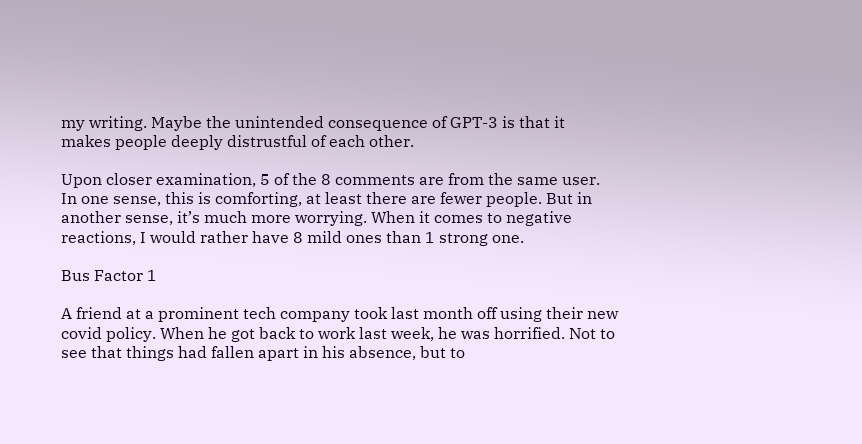my writing. Maybe the unintended consequence of GPT-3 is that it makes people deeply distrustful of each other.

Upon closer examination, 5 of the 8 comments are from the same user. In one sense, this is comforting, at least there are fewer people. But in another sense, it’s much more worrying. When it comes to negative reactions, I would rather have 8 mild ones than 1 strong one.

Bus Factor 1

A friend at a prominent tech company took last month off using their new covid policy. When he got back to work last week, he was horrified. Not to see that things had fallen apart in his absence, but to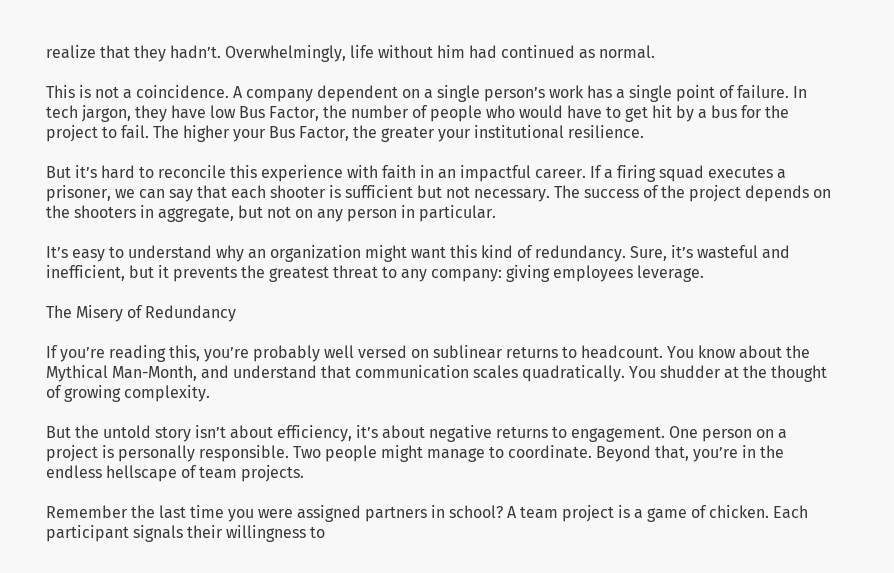realize that they hadn’t. Overwhelmingly, life without him had continued as normal.

This is not a coincidence. A company dependent on a single person’s work has a single point of failure. In tech jargon, they have low Bus Factor, the number of people who would have to get hit by a bus for the project to fail. The higher your Bus Factor, the greater your institutional resilience.

But it’s hard to reconcile this experience with faith in an impactful career. If a firing squad executes a prisoner, we can say that each shooter is sufficient but not necessary. The success of the project depends on the shooters in aggregate, but not on any person in particular.

It’s easy to understand why an organization might want this kind of redundancy. Sure, it’s wasteful and inefficient, but it prevents the greatest threat to any company: giving employees leverage.

The Misery of Redundancy

If you’re reading this, you’re probably well versed on sublinear returns to headcount. You know about the Mythical Man-Month, and understand that communication scales quadratically. You shudder at the thought of growing complexity.

But the untold story isn’t about efficiency, it’s about negative returns to engagement. One person on a project is personally responsible. Two people might manage to coordinate. Beyond that, you’re in the endless hellscape of team projects.

Remember the last time you were assigned partners in school? A team project is a game of chicken. Each participant signals their willingness to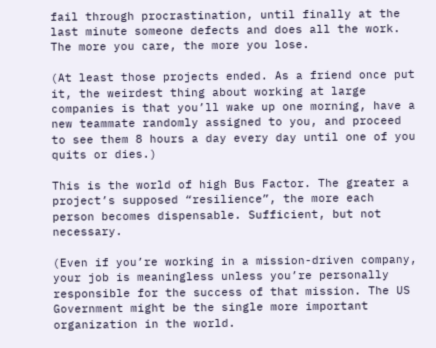fail through procrastination, until finally at the last minute someone defects and does all the work. The more you care, the more you lose.

(At least those projects ended. As a friend once put it, the weirdest thing about working at large companies is that you’ll wake up one morning, have a new teammate randomly assigned to you, and proceed to see them 8 hours a day every day until one of you quits or dies.)

This is the world of high Bus Factor. The greater a project’s supposed “resilience”, the more each person becomes dispensable. Sufficient, but not necessary.

(Even if you’re working in a mission-driven company, your job is meaningless unless you’re personally responsible for the success of that mission. The US Government might be the single more important organization in the world.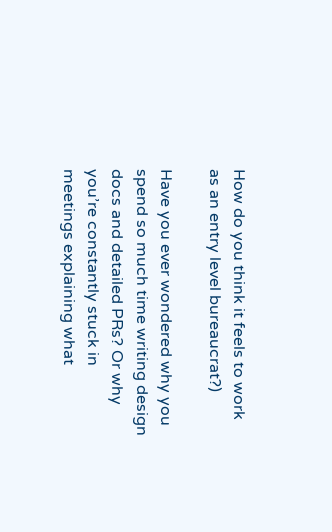How do you think it feels to work as an entry level bureaucrat?)

Have you ever wondered why you spend so much time writing design docs and detailed PRs? Or why you’re constantly stuck in meetings explaining what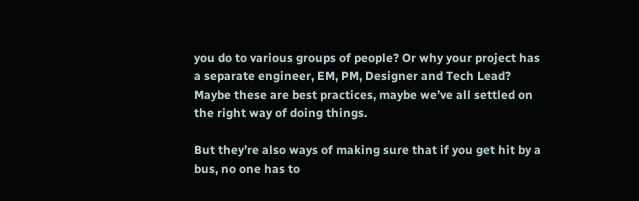you do to various groups of people? Or why your project has a separate engineer, EM, PM, Designer and Tech Lead? Maybe these are best practices, maybe we’ve all settled on the right way of doing things.

But they’re also ways of making sure that if you get hit by a bus, no one has to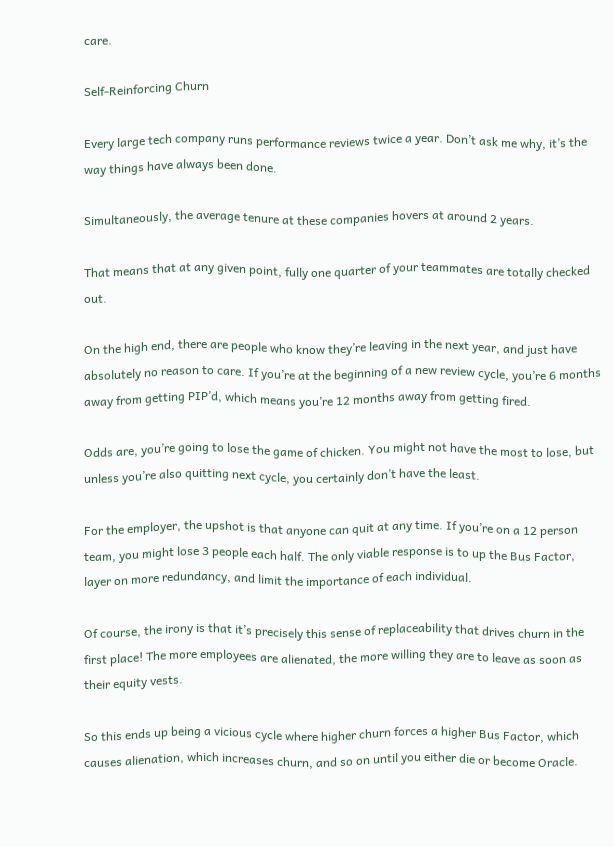care.

Self-Reinforcing Churn

Every large tech company runs performance reviews twice a year. Don’t ask me why, it’s the way things have always been done.

Simultaneously, the average tenure at these companies hovers at around 2 years.

That means that at any given point, fully one quarter of your teammates are totally checked out.

On the high end, there are people who know they’re leaving in the next year, and just have absolutely no reason to care. If you’re at the beginning of a new review cycle, you’re 6 months away from getting PIP’d, which means you’re 12 months away from getting fired.

Odds are, you’re going to lose the game of chicken. You might not have the most to lose, but unless you’re also quitting next cycle, you certainly don’t have the least.

For the employer, the upshot is that anyone can quit at any time. If you’re on a 12 person team, you might lose 3 people each half. The only viable response is to up the Bus Factor, layer on more redundancy, and limit the importance of each individual.

Of course, the irony is that it’s precisely this sense of replaceability that drives churn in the first place! The more employees are alienated, the more willing they are to leave as soon as their equity vests.

So this ends up being a vicious cycle where higher churn forces a higher Bus Factor, which causes alienation, which increases churn, and so on until you either die or become Oracle.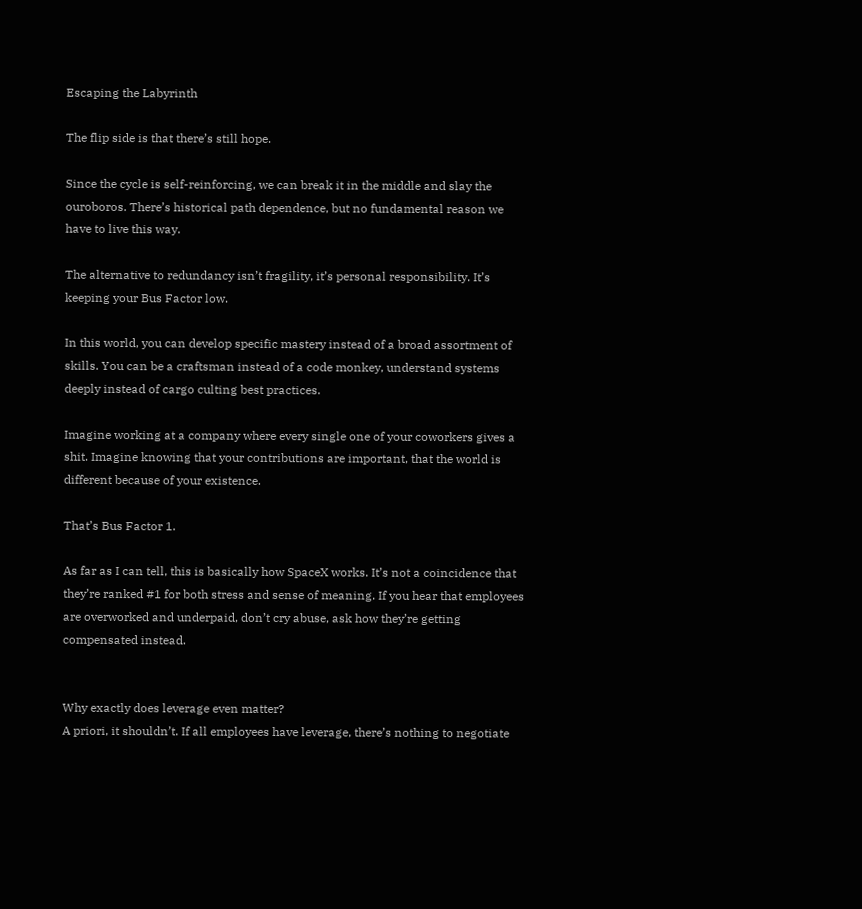Escaping the Labyrinth

The flip side is that there’s still hope.

Since the cycle is self-reinforcing, we can break it in the middle and slay the ouroboros. There’s historical path dependence, but no fundamental reason we have to live this way.

The alternative to redundancy isn’t fragility, it’s personal responsibility. It’s keeping your Bus Factor low.

In this world, you can develop specific mastery instead of a broad assortment of skills. You can be a craftsman instead of a code monkey, understand systems deeply instead of cargo culting best practices.

Imagine working at a company where every single one of your coworkers gives a shit. Imagine knowing that your contributions are important, that the world is different because of your existence.

That’s Bus Factor 1.

As far as I can tell, this is basically how SpaceX works. It’s not a coincidence that they’re ranked #1 for both stress and sense of meaning. If you hear that employees are overworked and underpaid, don’t cry abuse, ask how they’re getting compensated instead.


Why exactly does leverage even matter?
A priori, it shouldn’t. If all employees have leverage, there’s nothing to negotiate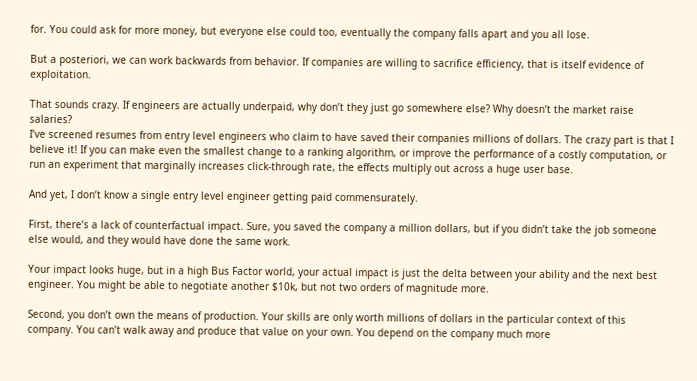for. You could ask for more money, but everyone else could too, eventually the company falls apart and you all lose.

But a posteriori, we can work backwards from behavior. If companies are willing to sacrifice efficiency, that is itself evidence of exploitation.

That sounds crazy. If engineers are actually underpaid, why don’t they just go somewhere else? Why doesn’t the market raise salaries?
I’ve screened resumes from entry level engineers who claim to have saved their companies millions of dollars. The crazy part is that I believe it! If you can make even the smallest change to a ranking algorithm, or improve the performance of a costly computation, or run an experiment that marginally increases click-through rate, the effects multiply out across a huge user base.

And yet, I don’t know a single entry level engineer getting paid commensurately.

First, there’s a lack of counterfactual impact. Sure, you saved the company a million dollars, but if you didn’t take the job someone else would, and they would have done the same work.

Your impact looks huge, but in a high Bus Factor world, your actual impact is just the delta between your ability and the next best engineer. You might be able to negotiate another $10k, but not two orders of magnitude more.

Second, you don’t own the means of production. Your skills are only worth millions of dollars in the particular context of this company. You can’t walk away and produce that value on your own. You depend on the company much more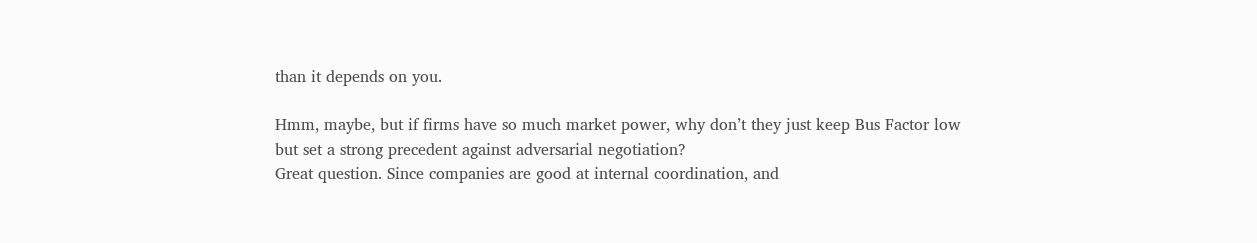than it depends on you.

Hmm, maybe, but if firms have so much market power, why don’t they just keep Bus Factor low but set a strong precedent against adversarial negotiation?
Great question. Since companies are good at internal coordination, and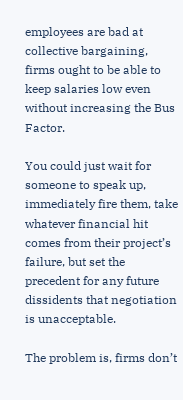employees are bad at collective bargaining, firms ought to be able to keep salaries low even without increasing the Bus Factor.

You could just wait for someone to speak up, immediately fire them, take whatever financial hit comes from their project’s failure, but set the precedent for any future dissidents that negotiation is unacceptable.

The problem is, firms don’t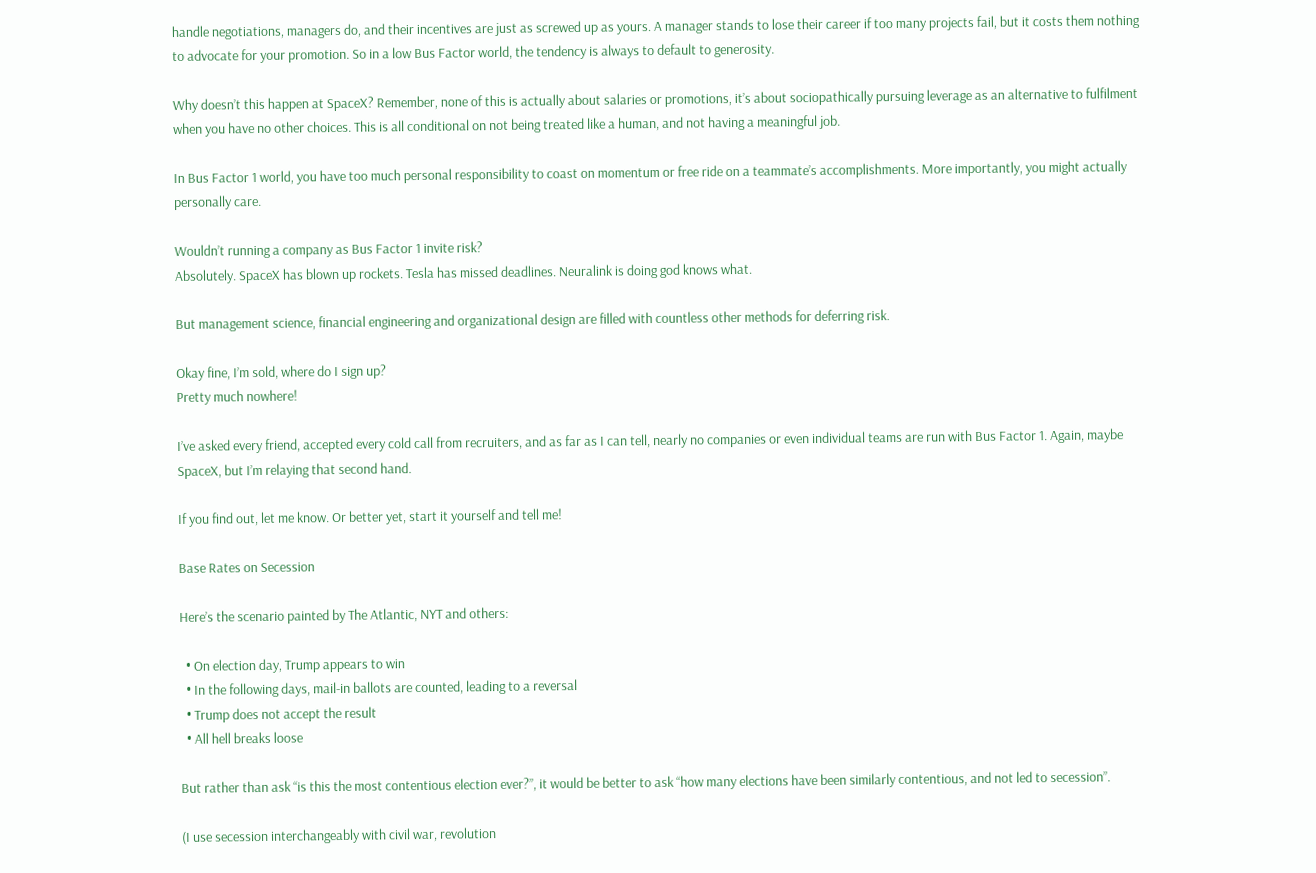handle negotiations, managers do, and their incentives are just as screwed up as yours. A manager stands to lose their career if too many projects fail, but it costs them nothing to advocate for your promotion. So in a low Bus Factor world, the tendency is always to default to generosity.

Why doesn’t this happen at SpaceX? Remember, none of this is actually about salaries or promotions, it’s about sociopathically pursuing leverage as an alternative to fulfilment when you have no other choices. This is all conditional on not being treated like a human, and not having a meaningful job.

In Bus Factor 1 world, you have too much personal responsibility to coast on momentum or free ride on a teammate’s accomplishments. More importantly, you might actually personally care.

Wouldn’t running a company as Bus Factor 1 invite risk?
Absolutely. SpaceX has blown up rockets. Tesla has missed deadlines. Neuralink is doing god knows what.

But management science, financial engineering and organizational design are filled with countless other methods for deferring risk.

Okay fine, I’m sold, where do I sign up?
Pretty much nowhere!

I’ve asked every friend, accepted every cold call from recruiters, and as far as I can tell, nearly no companies or even individual teams are run with Bus Factor 1. Again, maybe SpaceX, but I’m relaying that second hand.

If you find out, let me know. Or better yet, start it yourself and tell me!

Base Rates on Secession

Here’s the scenario painted by The Atlantic, NYT and others:

  • On election day, Trump appears to win
  • In the following days, mail-in ballots are counted, leading to a reversal
  • Trump does not accept the result
  • All hell breaks loose

But rather than ask “is this the most contentious election ever?”, it would be better to ask “how many elections have been similarly contentious, and not led to secession”.

(I use secession interchangeably with civil war, revolution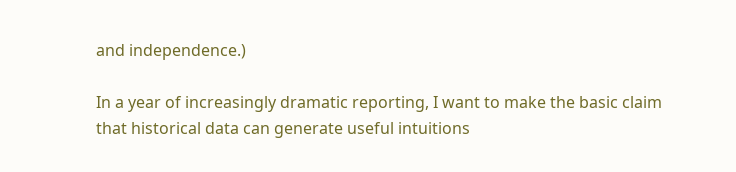and independence.)

In a year of increasingly dramatic reporting, I want to make the basic claim that historical data can generate useful intuitions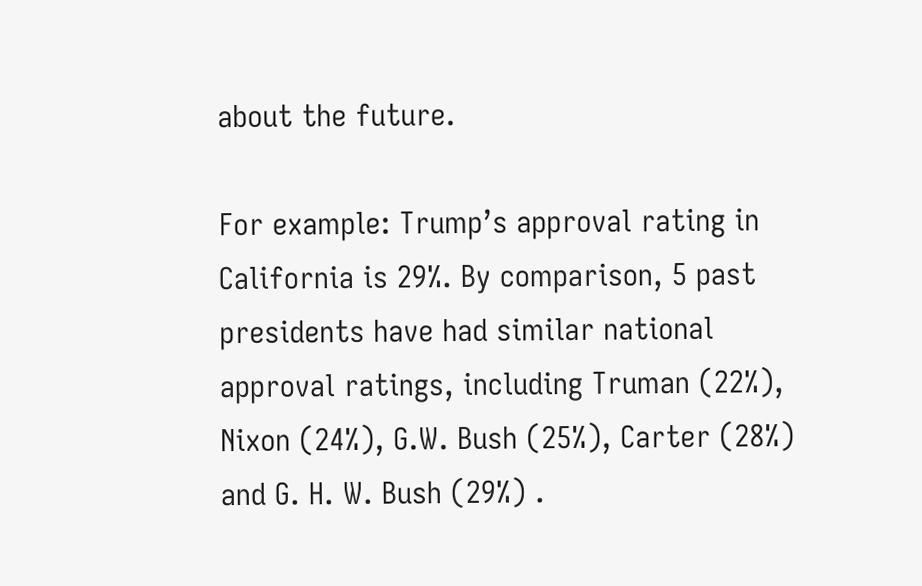about the future.

For example: Trump’s approval rating in California is 29%. By comparison, 5 past presidents have had similar national approval ratings, including Truman (22%), Nixon (24%), G.W. Bush (25%), Carter (28%) and G. H. W. Bush (29%) .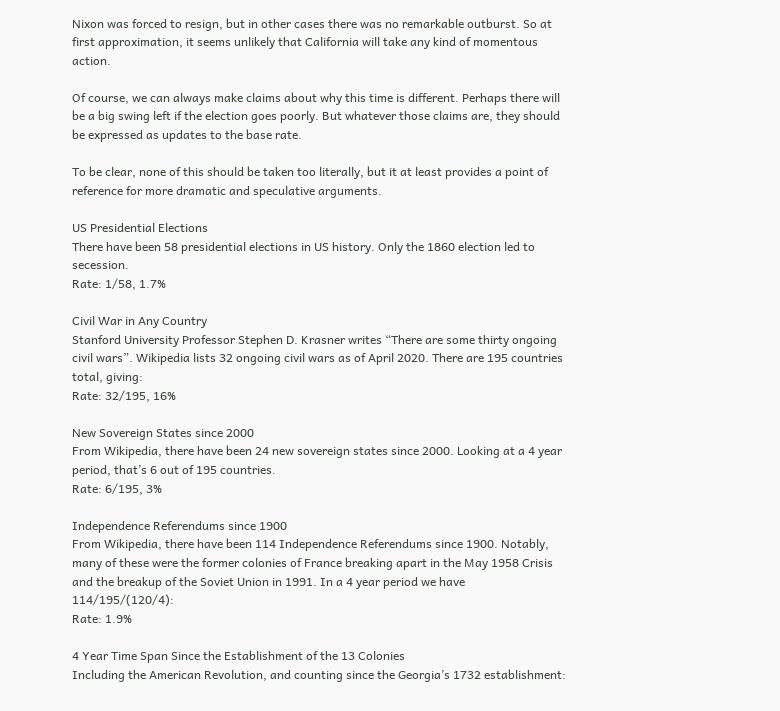Nixon was forced to resign, but in other cases there was no remarkable outburst. So at first approximation, it seems unlikely that California will take any kind of momentous action.

Of course, we can always make claims about why this time is different. Perhaps there will be a big swing left if the election goes poorly. But whatever those claims are, they should be expressed as updates to the base rate.

To be clear, none of this should be taken too literally, but it at least provides a point of reference for more dramatic and speculative arguments.

US Presidential Elections
There have been 58 presidential elections in US history. Only the 1860 election led to secession.
Rate: 1/58, 1.7%

Civil War in Any Country
Stanford University Professor Stephen D. Krasner writes “There are some thirty ongoing civil wars”. Wikipedia lists 32 ongoing civil wars as of April 2020. There are 195 countries total, giving:
Rate: 32/195, 16%

New Sovereign States since 2000
From Wikipedia, there have been 24 new sovereign states since 2000. Looking at a 4 year period, that’s 6 out of 195 countries.
Rate: 6/195, 3%

Independence Referendums since 1900
From Wikipedia, there have been 114 Independence Referendums since 1900. Notably, many of these were the former colonies of France breaking apart in the May 1958 Crisis and the breakup of the Soviet Union in 1991. In a 4 year period we have 114/195/(120/4):
Rate: 1.9%

4 Year Time Span Since the Establishment of the 13 Colonies
Including the American Revolution, and counting since the Georgia’s 1732 establishment: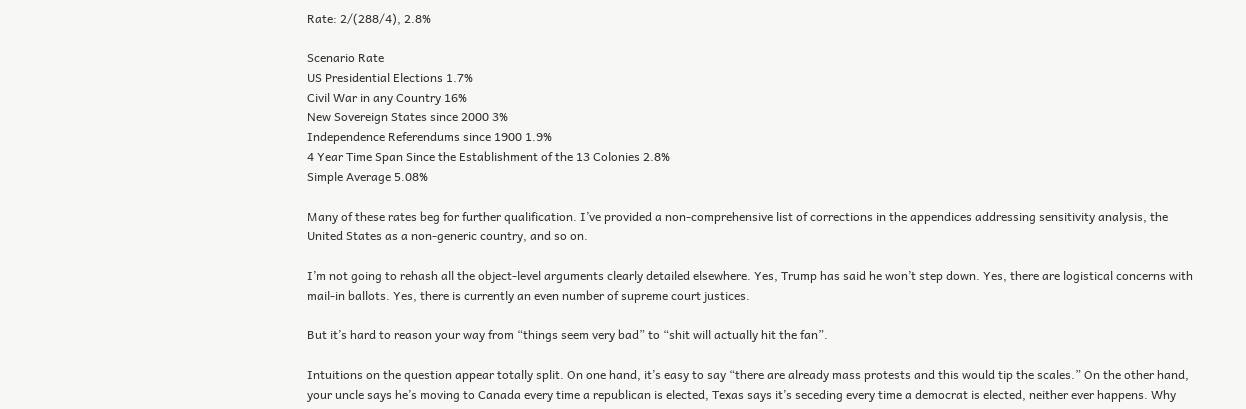Rate: 2/(288/4), 2.8%

Scenario Rate
US Presidential Elections 1.7%
Civil War in any Country 16%
New Sovereign States since 2000 3%
Independence Referendums since 1900 1.9%
4 Year Time Span Since the Establishment of the 13 Colonies 2.8%
Simple Average 5.08%

Many of these rates beg for further qualification. I’ve provided a non-comprehensive list of corrections in the appendices addressing sensitivity analysis, the United States as a non-generic country, and so on.

I’m not going to rehash all the object-level arguments clearly detailed elsewhere. Yes, Trump has said he won’t step down. Yes, there are logistical concerns with mail-in ballots. Yes, there is currently an even number of supreme court justices.

But it’s hard to reason your way from “things seem very bad” to “shit will actually hit the fan”.

Intuitions on the question appear totally split. On one hand, it’s easy to say “there are already mass protests and this would tip the scales.” On the other hand, your uncle says he’s moving to Canada every time a republican is elected, Texas says it’s seceding every time a democrat is elected, neither ever happens. Why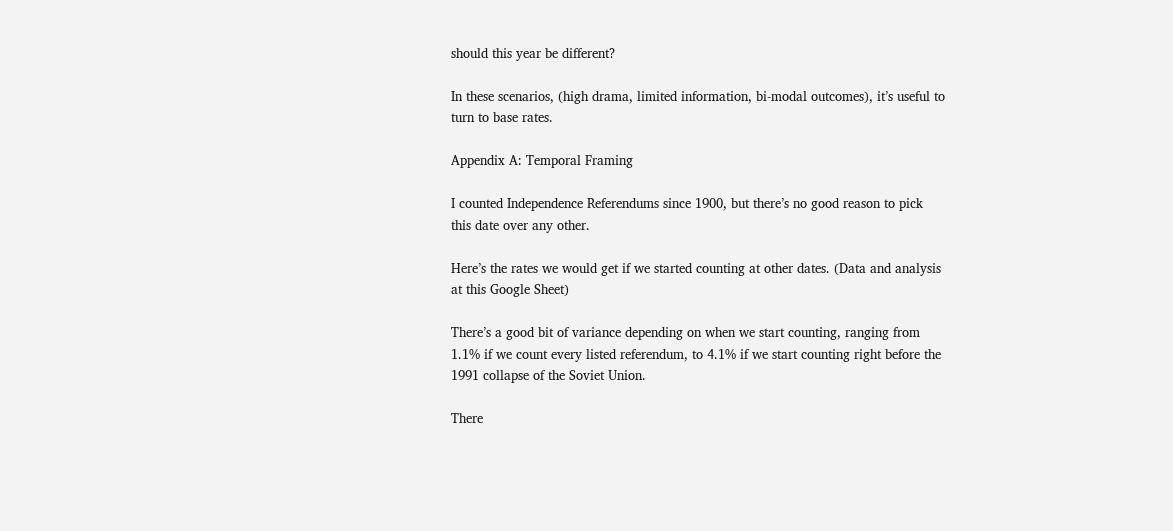should this year be different?

In these scenarios, (high drama, limited information, bi-modal outcomes), it’s useful to turn to base rates.

Appendix A: Temporal Framing

I counted Independence Referendums since 1900, but there’s no good reason to pick this date over any other.

Here’s the rates we would get if we started counting at other dates. (Data and analysis at this Google Sheet)

There’s a good bit of variance depending on when we start counting, ranging from 1.1% if we count every listed referendum, to 4.1% if we start counting right before the 1991 collapse of the Soviet Union.

There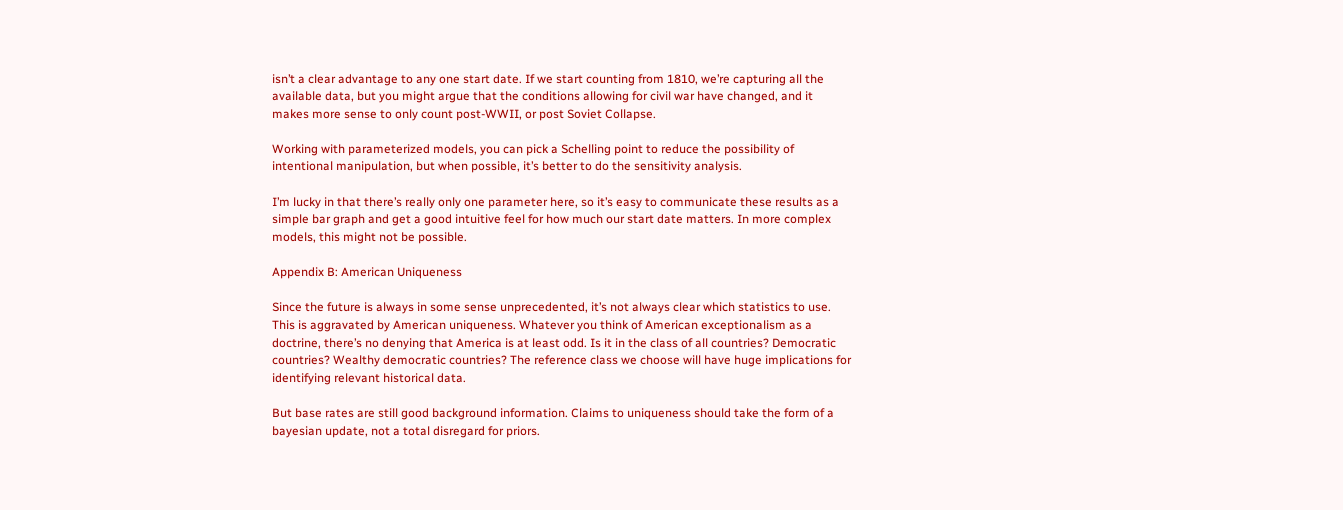isn’t a clear advantage to any one start date. If we start counting from 1810, we’re capturing all the available data, but you might argue that the conditions allowing for civil war have changed, and it makes more sense to only count post-WWII, or post Soviet Collapse.

Working with parameterized models, you can pick a Schelling point to reduce the possibility of intentional manipulation, but when possible, it’s better to do the sensitivity analysis.

I’m lucky in that there’s really only one parameter here, so it’s easy to communicate these results as a simple bar graph and get a good intuitive feel for how much our start date matters. In more complex models, this might not be possible.

Appendix B: American Uniqueness

Since the future is always in some sense unprecedented, it’s not always clear which statistics to use. This is aggravated by American uniqueness. Whatever you think of American exceptionalism as a doctrine, there’s no denying that America is at least odd. Is it in the class of all countries? Democratic countries? Wealthy democratic countries? The reference class we choose will have huge implications for identifying relevant historical data.

But base rates are still good background information. Claims to uniqueness should take the form of a bayesian update, not a total disregard for priors.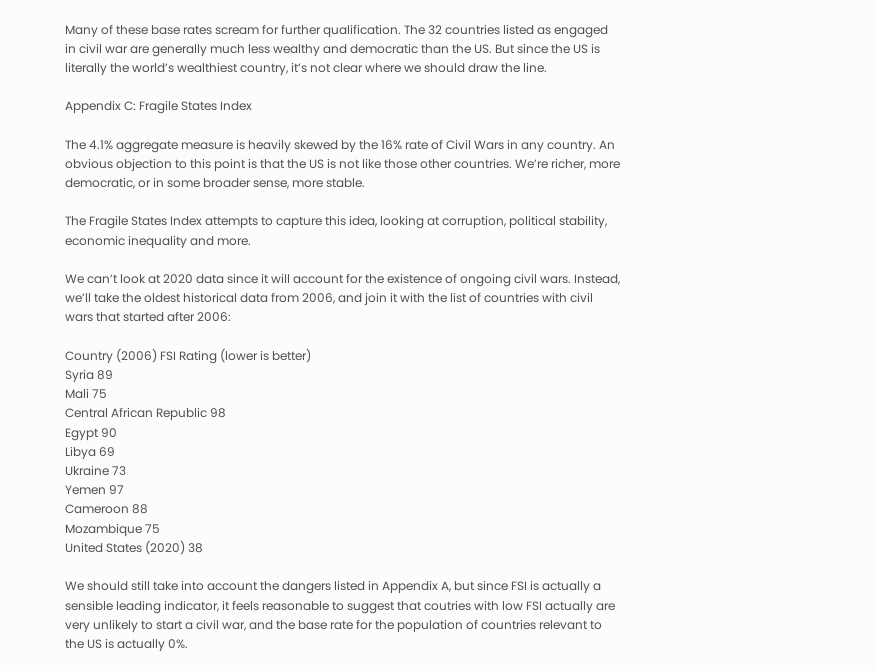Many of these base rates scream for further qualification. The 32 countries listed as engaged in civil war are generally much less wealthy and democratic than the US. But since the US is literally the world’s wealthiest country, it’s not clear where we should draw the line.

Appendix C: Fragile States Index

The 4.1% aggregate measure is heavily skewed by the 16% rate of Civil Wars in any country. An obvious objection to this point is that the US is not like those other countries. We’re richer, more democratic, or in some broader sense, more stable.

The Fragile States Index attempts to capture this idea, looking at corruption, political stability, economic inequality and more.

We can’t look at 2020 data since it will account for the existence of ongoing civil wars. Instead, we’ll take the oldest historical data from 2006, and join it with the list of countries with civil wars that started after 2006:

Country (2006) FSI Rating (lower is better)
Syria 89
Mali 75
Central African Republic 98
Egypt 90
Libya 69
Ukraine 73
Yemen 97
Cameroon 88
Mozambique 75
United States (2020) 38

We should still take into account the dangers listed in Appendix A, but since FSI is actually a sensible leading indicator, it feels reasonable to suggest that coutries with low FSI actually are very unlikely to start a civil war, and the base rate for the population of countries relevant to the US is actually 0%.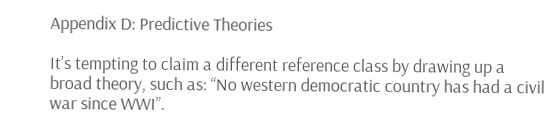Appendix D: Predictive Theories

It’s tempting to claim a different reference class by drawing up a broad theory, such as: “No western democratic country has had a civil war since WWI”.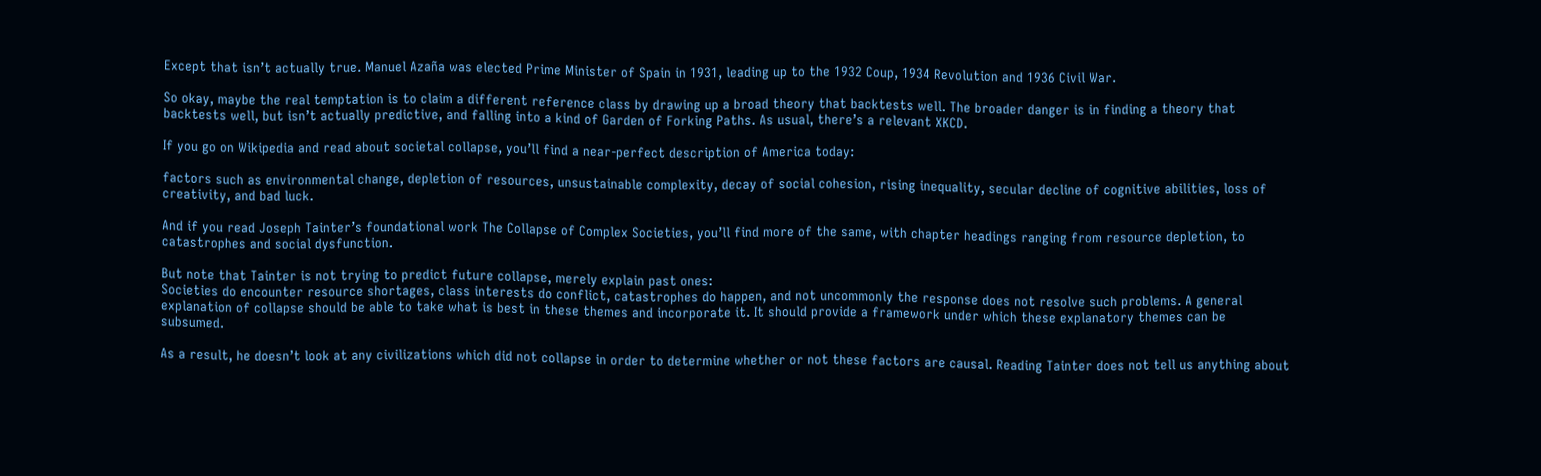Except that isn’t actually true. Manuel Azaña was elected Prime Minister of Spain in 1931, leading up to the 1932 Coup, 1934 Revolution and 1936 Civil War.

So okay, maybe the real temptation is to claim a different reference class by drawing up a broad theory that backtests well. The broader danger is in finding a theory that backtests well, but isn’t actually predictive, and falling into a kind of Garden of Forking Paths. As usual, there’s a relevant XKCD.

If you go on Wikipedia and read about societal collapse, you’ll find a near-perfect description of America today:

factors such as environmental change, depletion of resources, unsustainable complexity, decay of social cohesion, rising inequality, secular decline of cognitive abilities, loss of creativity, and bad luck.

And if you read Joseph Tainter’s foundational work The Collapse of Complex Societies, you’ll find more of the same, with chapter headings ranging from resource depletion, to catastrophes and social dysfunction.

But note that Tainter is not trying to predict future collapse, merely explain past ones:
Societies do encounter resource shortages, class interests do conflict, catastrophes do happen, and not uncommonly the response does not resolve such problems. A general explanation of collapse should be able to take what is best in these themes and incorporate it. It should provide a framework under which these explanatory themes can be subsumed.

As a result, he doesn’t look at any civilizations which did not collapse in order to determine whether or not these factors are causal. Reading Tainter does not tell us anything about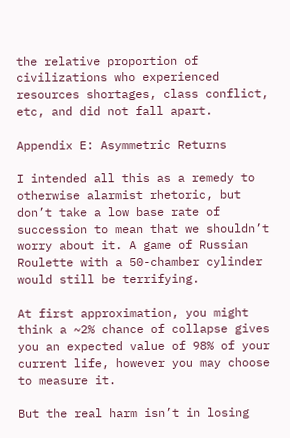the relative proportion of civilizations who experienced resources shortages, class conflict, etc, and did not fall apart.

Appendix E: Asymmetric Returns

I intended all this as a remedy to otherwise alarmist rhetoric, but don’t take a low base rate of succession to mean that we shouldn’t worry about it. A game of Russian Roulette with a 50-chamber cylinder would still be terrifying.

At first approximation, you might think a ~2% chance of collapse gives you an expected value of 98% of your current life, however you may choose to measure it.

But the real harm isn’t in losing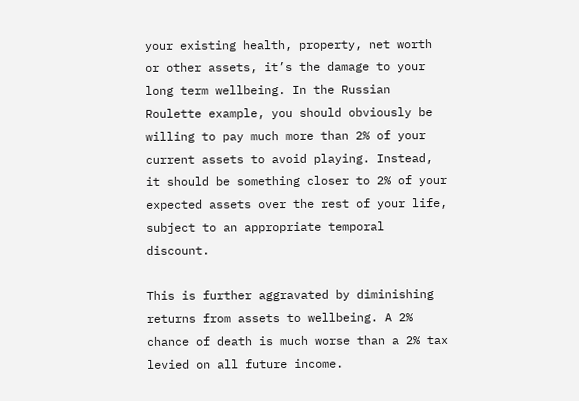your existing health, property, net worth or other assets, it’s the damage to your long term wellbeing. In the Russian Roulette example, you should obviously be willing to pay much more than 2% of your current assets to avoid playing. Instead, it should be something closer to 2% of your expected assets over the rest of your life, subject to an appropriate temporal discount.

This is further aggravated by diminishing returns from assets to wellbeing. A 2% chance of death is much worse than a 2% tax levied on all future income.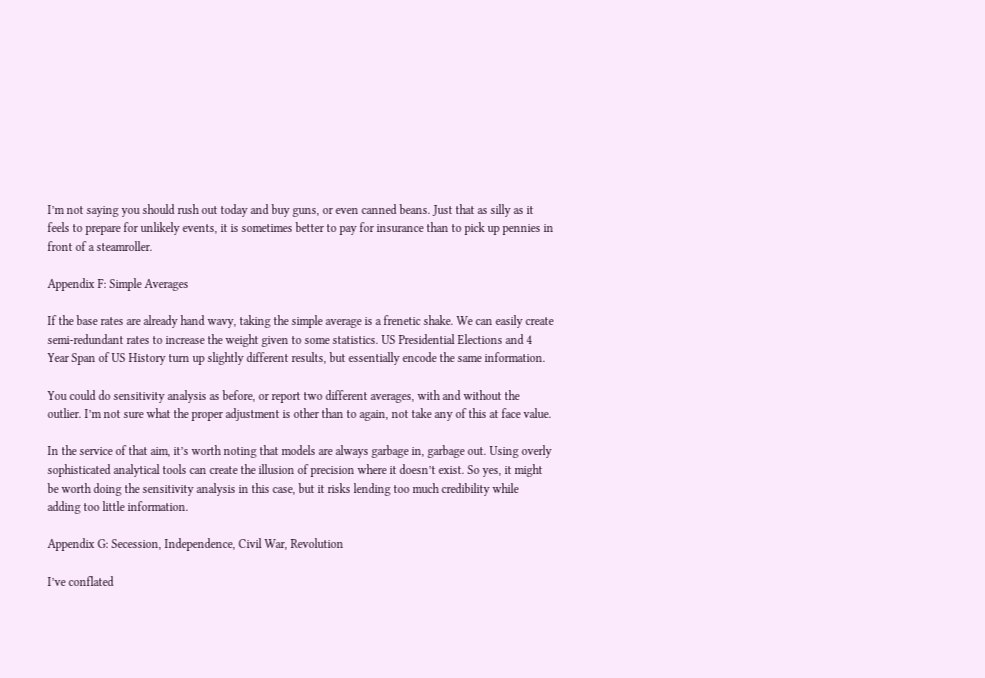I’m not saying you should rush out today and buy guns, or even canned beans. Just that as silly as it feels to prepare for unlikely events, it is sometimes better to pay for insurance than to pick up pennies in front of a steamroller.

Appendix F: Simple Averages

If the base rates are already hand wavy, taking the simple average is a frenetic shake. We can easily create semi-redundant rates to increase the weight given to some statistics. US Presidential Elections and 4 Year Span of US History turn up slightly different results, but essentially encode the same information.

You could do sensitivity analysis as before, or report two different averages, with and without the outlier. I’m not sure what the proper adjustment is other than to again, not take any of this at face value.

In the service of that aim, it’s worth noting that models are always garbage in, garbage out. Using overly sophisticated analytical tools can create the illusion of precision where it doesn’t exist. So yes, it might be worth doing the sensitivity analysis in this case, but it risks lending too much credibility while adding too little information.

Appendix G: Secession, Independence, Civil War, Revolution

I’ve conflated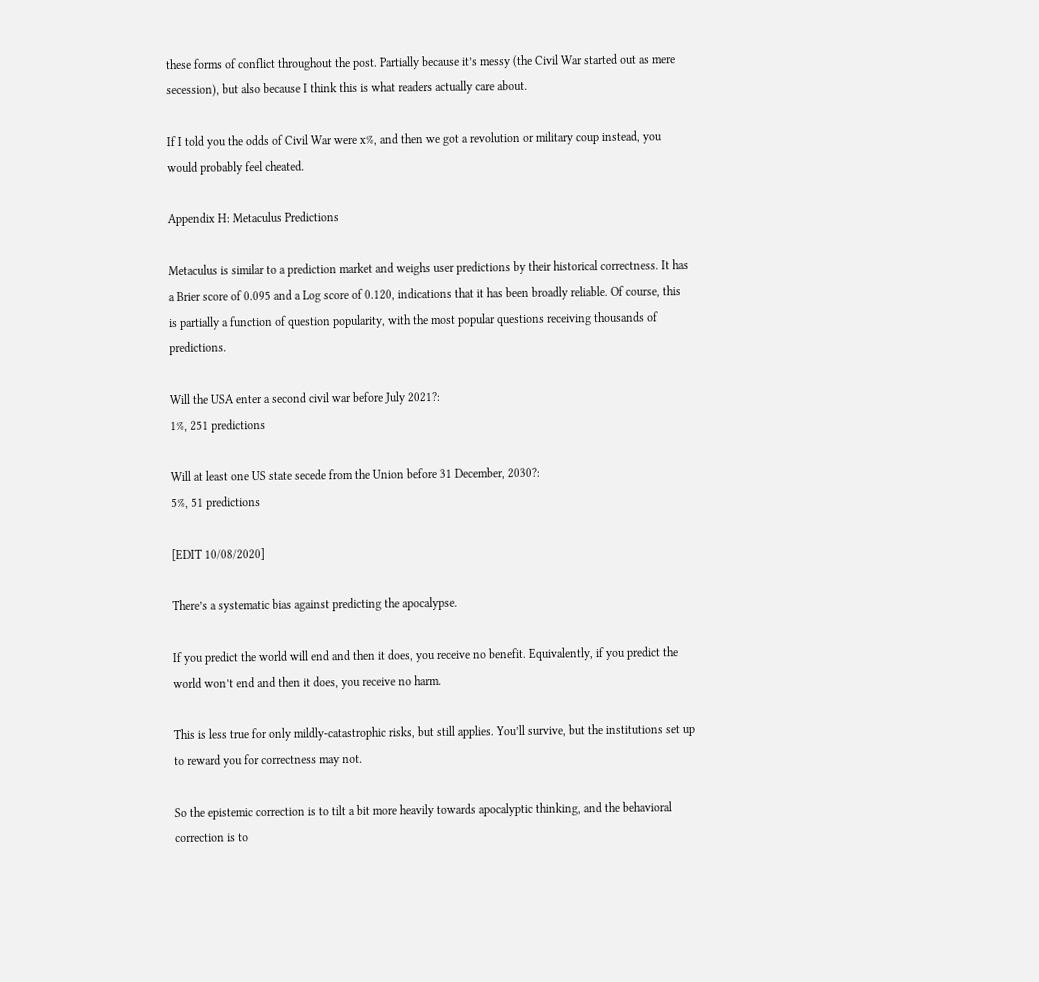these forms of conflict throughout the post. Partially because it’s messy (the Civil War started out as mere secession), but also because I think this is what readers actually care about.

If I told you the odds of Civil War were x%, and then we got a revolution or military coup instead, you would probably feel cheated.

Appendix H: Metaculus Predictions

Metaculus is similar to a prediction market and weighs user predictions by their historical correctness. It has a Brier score of 0.095 and a Log score of 0.120, indications that it has been broadly reliable. Of course, this is partially a function of question popularity, with the most popular questions receiving thousands of predictions.

Will the USA enter a second civil war before July 2021?:
1%, 251 predictions

Will at least one US state secede from the Union before 31 December, 2030?:
5%, 51 predictions

[EDIT 10/08/2020]

There’s a systematic bias against predicting the apocalypse.

If you predict the world will end and then it does, you receive no benefit. Equivalently, if you predict the world won’t end and then it does, you receive no harm.

This is less true for only mildly-catastrophic risks, but still applies. You’ll survive, but the institutions set up to reward you for correctness may not.

So the epistemic correction is to tilt a bit more heavily towards apocalyptic thinking, and the behavioral correction is to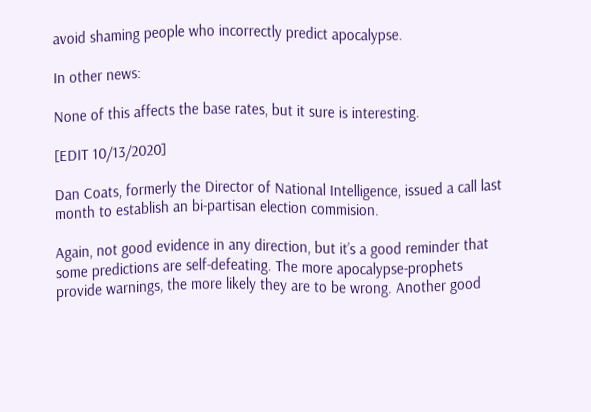avoid shaming people who incorrectly predict apocalypse.

In other news:

None of this affects the base rates, but it sure is interesting.

[EDIT 10/13/2020]

Dan Coats, formerly the Director of National Intelligence, issued a call last month to establish an bi-partisan election commision.

Again, not good evidence in any direction, but it’s a good reminder that some predictions are self-defeating. The more apocalypse-prophets provide warnings, the more likely they are to be wrong. Another good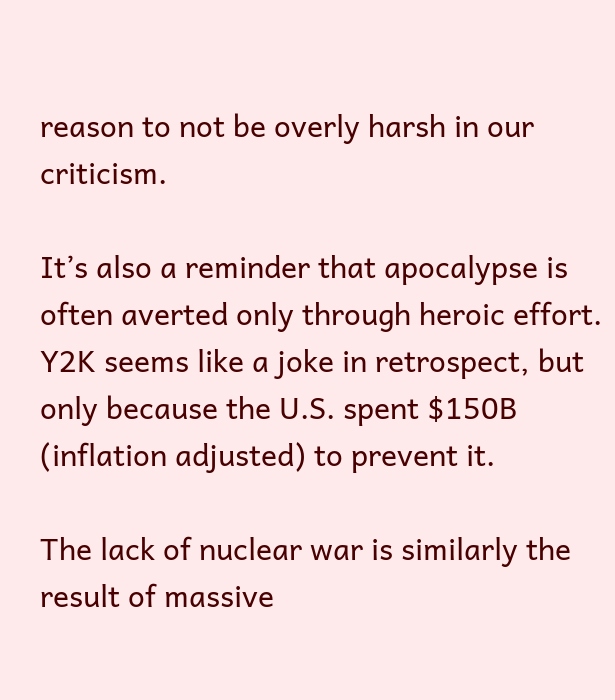reason to not be overly harsh in our criticism.

It’s also a reminder that apocalypse is often averted only through heroic effort. Y2K seems like a joke in retrospect, but only because the U.S. spent $150B (inflation adjusted) to prevent it.

The lack of nuclear war is similarly the result of massive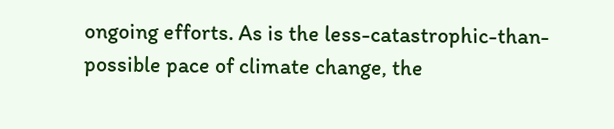ongoing efforts. As is the less-catastrophic-than-possible pace of climate change, the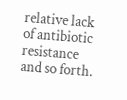relative lack of antibiotic resistance and so forth.